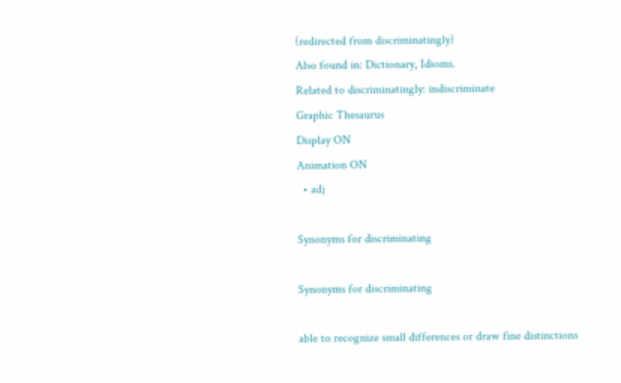(redirected from discriminatingly)
Also found in: Dictionary, Idioms.
Related to discriminatingly: indiscriminate
Graphic Thesaurus
Display ON
Animation ON
  • adj

Synonyms for discriminating

Synonyms for discriminating

able to recognize small differences or draw fine distinctions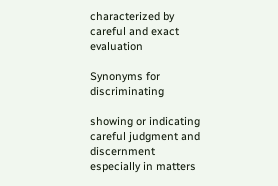characterized by careful and exact evaluation

Synonyms for discriminating

showing or indicating careful judgment and discernment especially in matters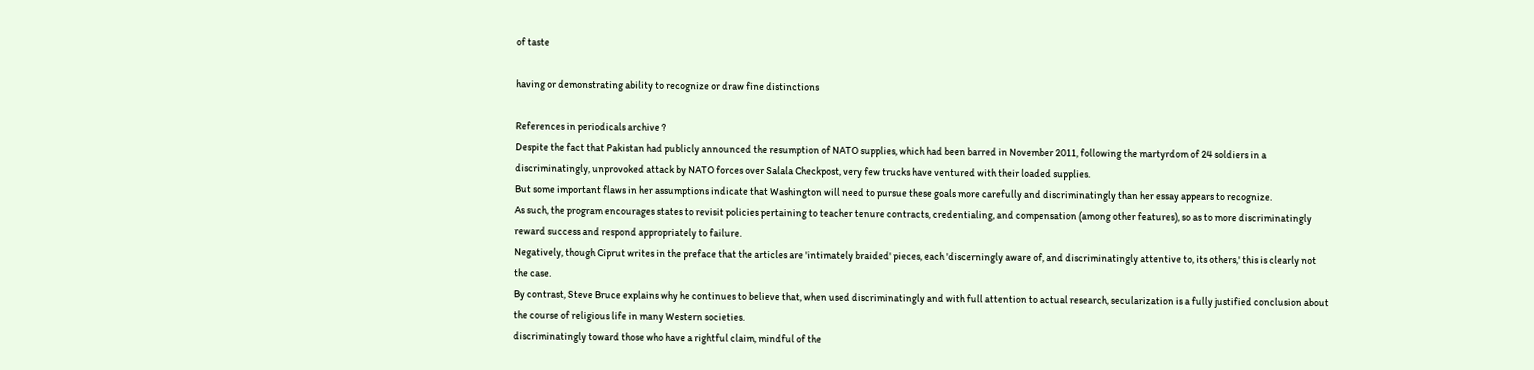of taste

having or demonstrating ability to recognize or draw fine distinctions

References in periodicals archive ?
Despite the fact that Pakistan had publicly announced the resumption of NATO supplies, which had been barred in November 2011, following the martyrdom of 24 soldiers in a discriminatingly, unprovoked attack by NATO forces over Salala Checkpost, very few trucks have ventured with their loaded supplies.
But some important flaws in her assumptions indicate that Washington will need to pursue these goals more carefully and discriminatingly than her essay appears to recognize.
As such, the program encourages states to revisit policies pertaining to teacher tenure contracts, credentialing, and compensation (among other features), so as to more discriminatingly reward success and respond appropriately to failure.
Negatively, though Ciprut writes in the preface that the articles are 'intimately braided' pieces, each 'discerningly aware of, and discriminatingly attentive to, its others,' this is clearly not the case.
By contrast, Steve Bruce explains why he continues to believe that, when used discriminatingly and with full attention to actual research, secularization is a fully justified conclusion about the course of religious life in many Western societies.
discriminatingly toward those who have a rightful claim, mindful of the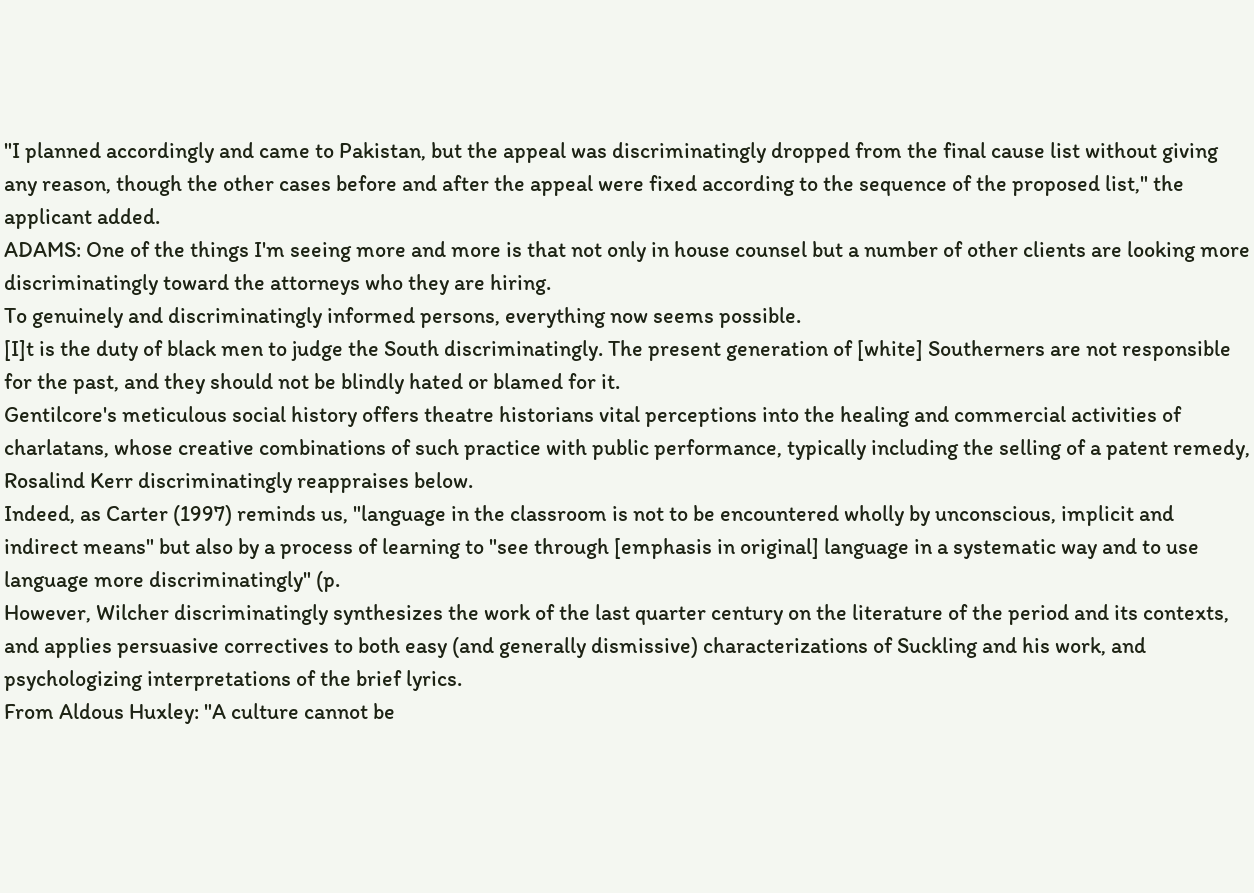"I planned accordingly and came to Pakistan, but the appeal was discriminatingly dropped from the final cause list without giving any reason, though the other cases before and after the appeal were fixed according to the sequence of the proposed list," the applicant added.
ADAMS: One of the things I'm seeing more and more is that not only in house counsel but a number of other clients are looking more discriminatingly toward the attorneys who they are hiring.
To genuinely and discriminatingly informed persons, everything now seems possible.
[I]t is the duty of black men to judge the South discriminatingly. The present generation of [white] Southerners are not responsible for the past, and they should not be blindly hated or blamed for it.
Gentilcore's meticulous social history offers theatre historians vital perceptions into the healing and commercial activities of charlatans, whose creative combinations of such practice with public performance, typically including the selling of a patent remedy, Rosalind Kerr discriminatingly reappraises below.
Indeed, as Carter (1997) reminds us, "language in the classroom is not to be encountered wholly by unconscious, implicit and indirect means" but also by a process of learning to "see through [emphasis in original] language in a systematic way and to use language more discriminatingly" (p.
However, Wilcher discriminatingly synthesizes the work of the last quarter century on the literature of the period and its contexts, and applies persuasive correctives to both easy (and generally dismissive) characterizations of Suckling and his work, and psychologizing interpretations of the brief lyrics.
From Aldous Huxley: "A culture cannot be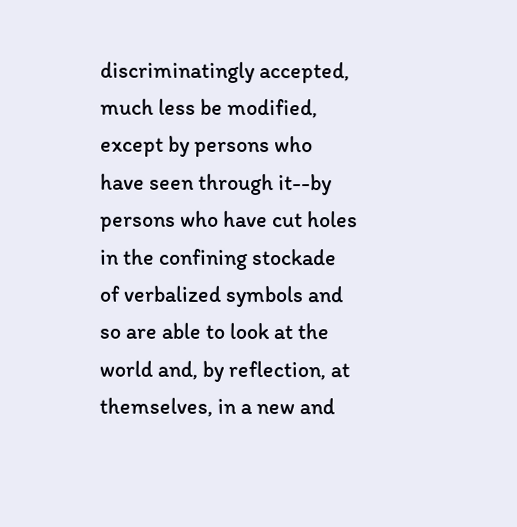discriminatingly accepted, much less be modified, except by persons who have seen through it--by persons who have cut holes in the confining stockade of verbalized symbols and so are able to look at the world and, by reflection, at themselves, in a new and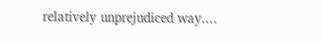relatively unprejudiced way....